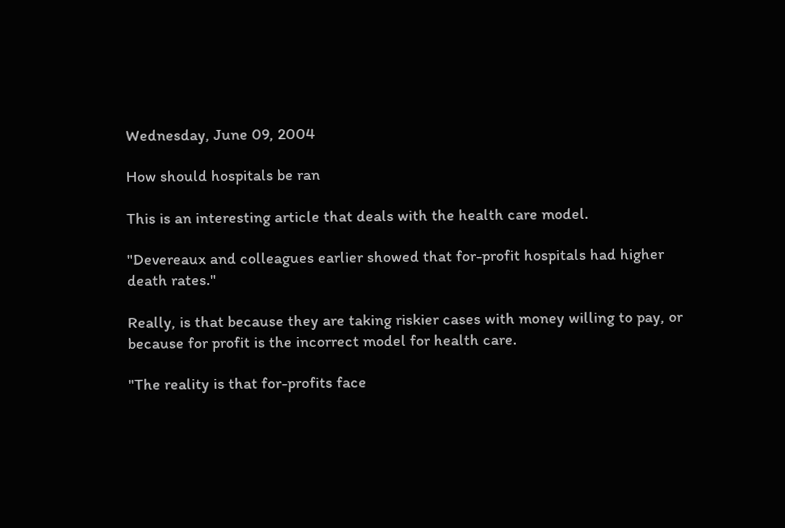Wednesday, June 09, 2004

How should hospitals be ran

This is an interesting article that deals with the health care model.

"Devereaux and colleagues earlier showed that for-profit hospitals had higher death rates."

Really, is that because they are taking riskier cases with money willing to pay, or because for profit is the incorrect model for health care.

"The reality is that for-profits face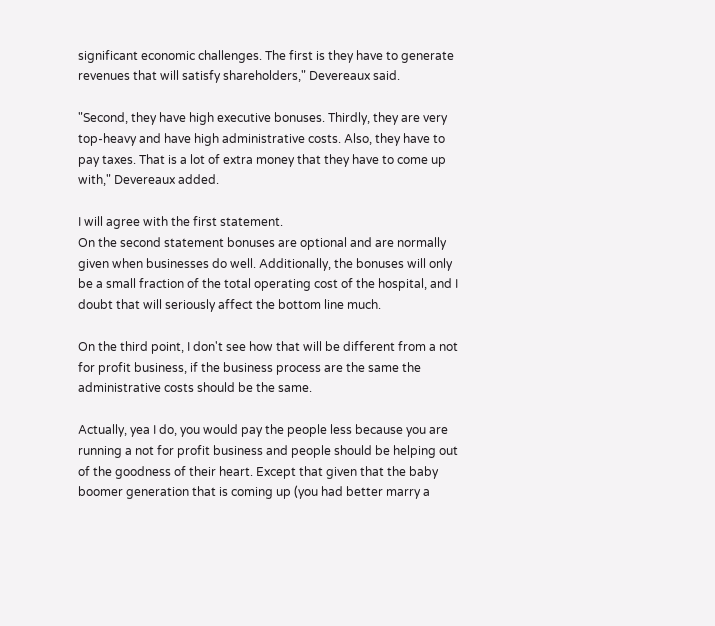significant economic challenges. The first is they have to generate revenues that will satisfy shareholders," Devereaux said.

"Second, they have high executive bonuses. Thirdly, they are very top-heavy and have high administrative costs. Also, they have to pay taxes. That is a lot of extra money that they have to come up with," Devereaux added.

I will agree with the first statement.
On the second statement bonuses are optional and are normally given when businesses do well. Additionally, the bonuses will only be a small fraction of the total operating cost of the hospital, and I doubt that will seriously affect the bottom line much.

On the third point, I don't see how that will be different from a not for profit business, if the business process are the same the administrative costs should be the same.

Actually, yea I do, you would pay the people less because you are running a not for profit business and people should be helping out of the goodness of their heart. Except that given that the baby boomer generation that is coming up (you had better marry a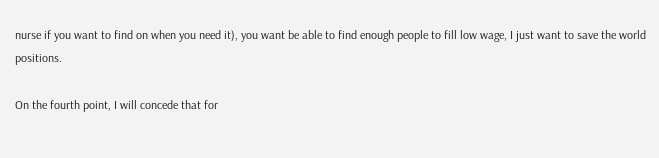nurse if you want to find on when you need it), you want be able to find enough people to fill low wage, I just want to save the world positions.

On the fourth point, I will concede that for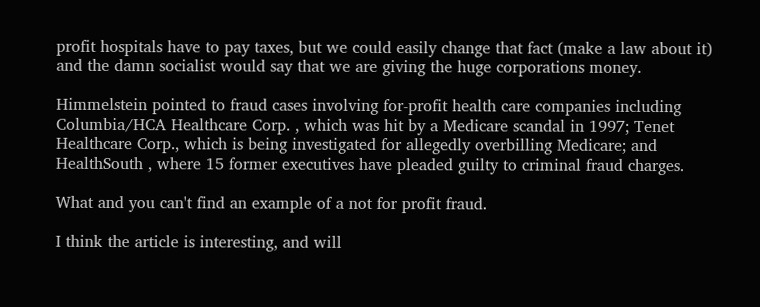profit hospitals have to pay taxes, but we could easily change that fact (make a law about it) and the damn socialist would say that we are giving the huge corporations money.

Himmelstein pointed to fraud cases involving for-profit health care companies including Columbia/HCA Healthcare Corp. , which was hit by a Medicare scandal in 1997; Tenet Healthcare Corp., which is being investigated for allegedly overbilling Medicare; and HealthSouth , where 15 former executives have pleaded guilty to criminal fraud charges.

What and you can't find an example of a not for profit fraud.

I think the article is interesting, and will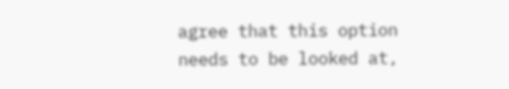agree that this option needs to be looked at,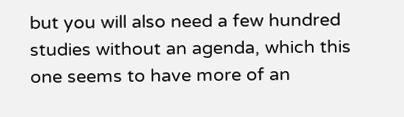but you will also need a few hundred studies without an agenda, which this one seems to have more of an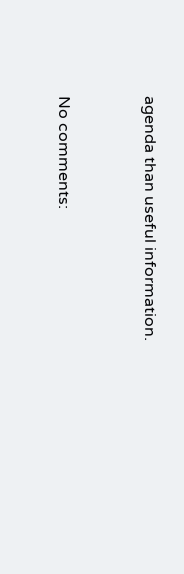agenda than useful information.


No comments: